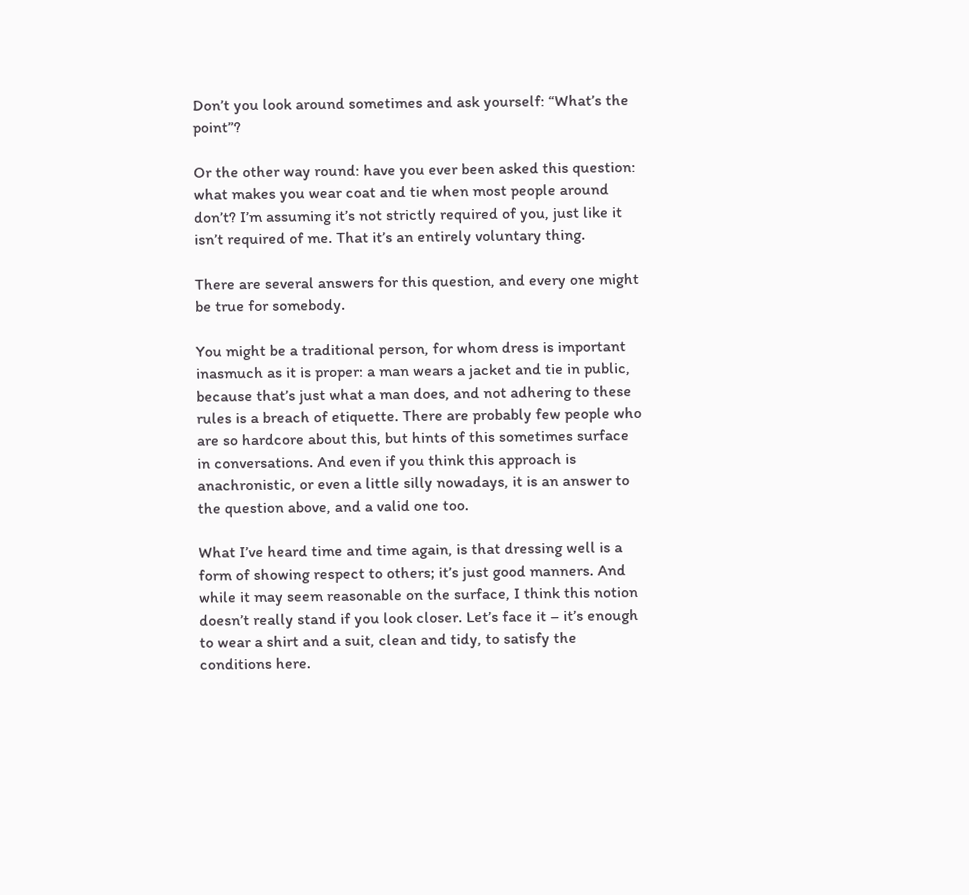Don’t you look around sometimes and ask yourself: “What’s the point”?

Or the other way round: have you ever been asked this question: what makes you wear coat and tie when most people around don’t? I’m assuming it’s not strictly required of you, just like it isn’t required of me. That it’s an entirely voluntary thing.

There are several answers for this question, and every one might be true for somebody.

You might be a traditional person, for whom dress is important inasmuch as it is proper: a man wears a jacket and tie in public, because that’s just what a man does, and not adhering to these rules is a breach of etiquette. There are probably few people who are so hardcore about this, but hints of this sometimes surface in conversations. And even if you think this approach is anachronistic, or even a little silly nowadays, it is an answer to the question above, and a valid one too.

What I’ve heard time and time again, is that dressing well is a form of showing respect to others; it’s just good manners. And while it may seem reasonable on the surface, I think this notion doesn’t really stand if you look closer. Let’s face it – it’s enough to wear a shirt and a suit, clean and tidy, to satisfy the conditions here.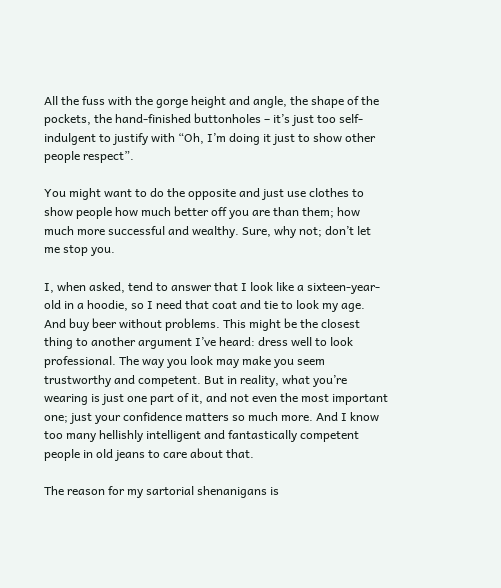All the fuss with the gorge height and angle, the shape of the pockets, the hand-finished buttonholes – it’s just too self-indulgent to justify with “Oh, I’m doing it just to show other people respect”.

You might want to do the opposite and just use clothes to show people how much better off you are than them; how much more successful and wealthy. Sure, why not; don’t let me stop you.

I, when asked, tend to answer that I look like a sixteen-year-old in a hoodie, so I need that coat and tie to look my age. And buy beer without problems. This might be the closest thing to another argument I’ve heard: dress well to look professional. The way you look may make you seem trustworthy and competent. But in reality, what you’re wearing is just one part of it, and not even the most important one; just your confidence matters so much more. And I know too many hellishly intelligent and fantastically competent people in old jeans to care about that.

The reason for my sartorial shenanigans is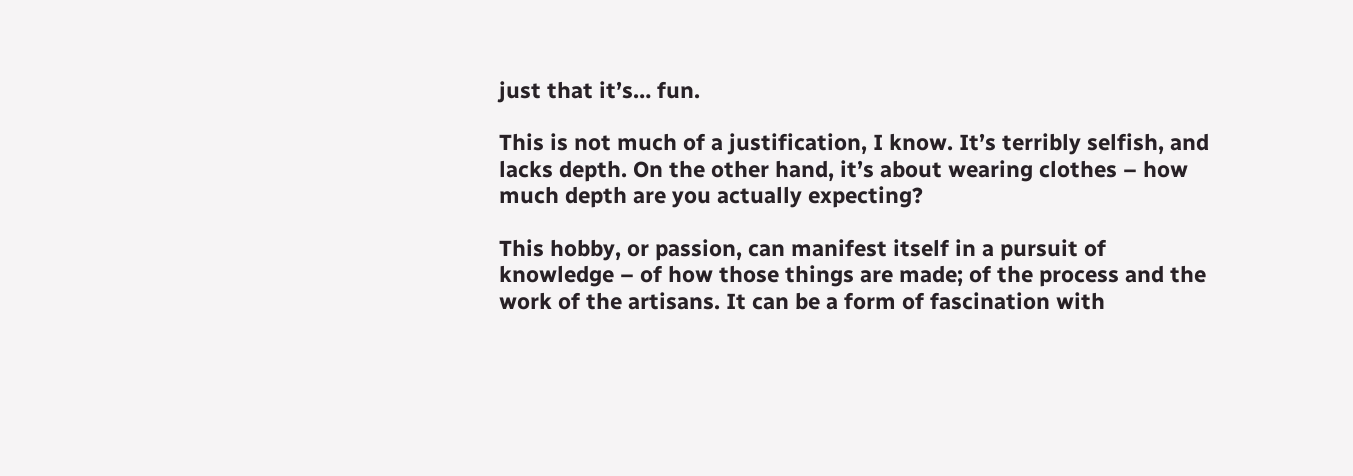just that it’s… fun.

This is not much of a justification, I know. It’s terribly selfish, and lacks depth. On the other hand, it’s about wearing clothes – how much depth are you actually expecting?

This hobby, or passion, can manifest itself in a pursuit of knowledge – of how those things are made; of the process and the work of the artisans. It can be a form of fascination with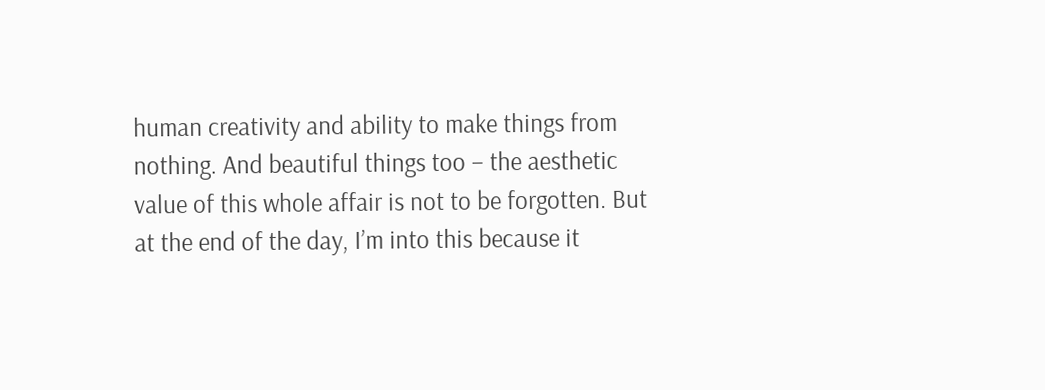human creativity and ability to make things from nothing. And beautiful things too – the aesthetic value of this whole affair is not to be forgotten. But at the end of the day, I’m into this because it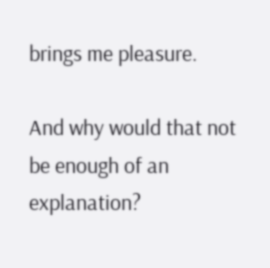brings me pleasure.

And why would that not be enough of an explanation?